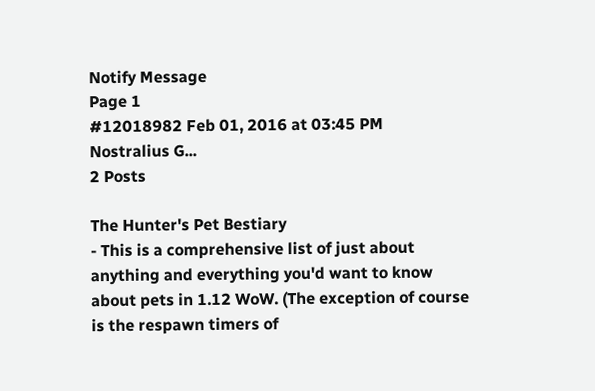Notify Message
Page 1
#12018982 Feb 01, 2016 at 03:45 PM
Nostralius G...
2 Posts

The Hunter's Pet Bestiary
- This is a comprehensive list of just about anything and everything you'd want to know about pets in 1.12 WoW. (The exception of course is the respawn timers of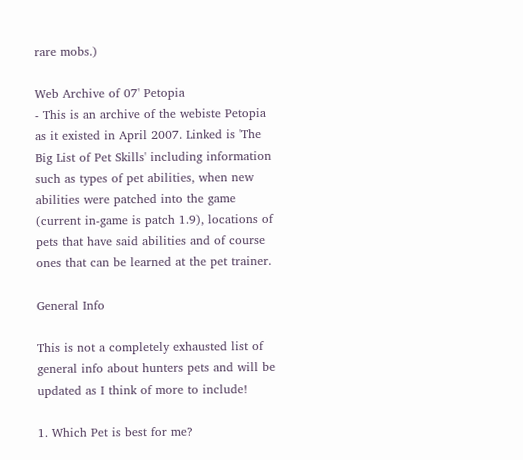rare mobs.)

Web Archive of 07' Petopia
- This is an archive of the webiste Petopia as it existed in April 2007. Linked is 'The Big List of Pet Skills' including information such as types of pet abilities, when new abilities were patched into the game (current in-game is patch 1.9), locations of pets that have said abilities and of course ones that can be learned at the pet trainer.

General Info

This is not a completely exhausted list of general info about hunters pets and will be updated as I think of more to include!

1. Which Pet is best for me?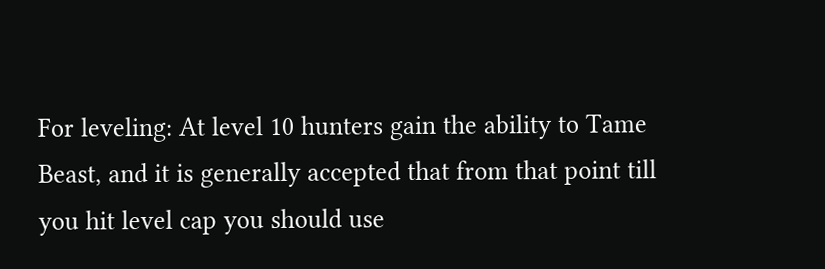For leveling: At level 10 hunters gain the ability to Tame Beast, and it is generally accepted that from that point till you hit level cap you should use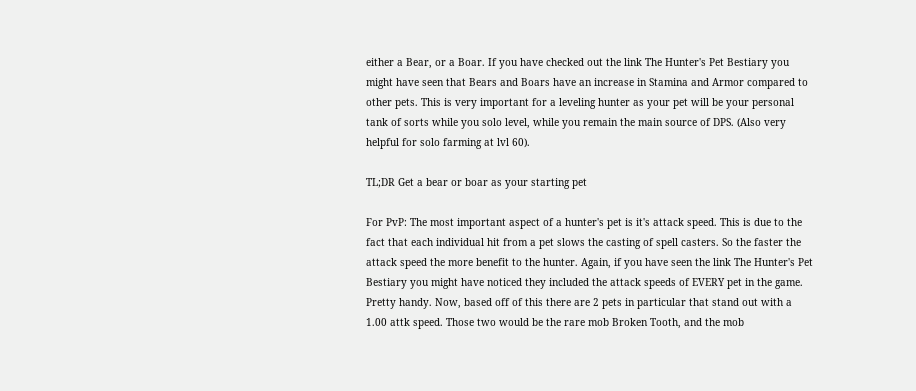either a Bear, or a Boar. If you have checked out the link The Hunter's Pet Bestiary you might have seen that Bears and Boars have an increase in Stamina and Armor compared to other pets. This is very important for a leveling hunter as your pet will be your personal tank of sorts while you solo level, while you remain the main source of DPS. (Also very helpful for solo farming at lvl 60).

TL;DR Get a bear or boar as your starting pet

For PvP: The most important aspect of a hunter's pet is it's attack speed. This is due to the fact that each individual hit from a pet slows the casting of spell casters. So the faster the attack speed the more benefit to the hunter. Again, if you have seen the link The Hunter's Pet Bestiary you might have noticed they included the attack speeds of EVERY pet in the game. Pretty handy. Now, based off of this there are 2 pets in particular that stand out with a 1.00 attk speed. Those two would be the rare mob Broken Tooth, and the mob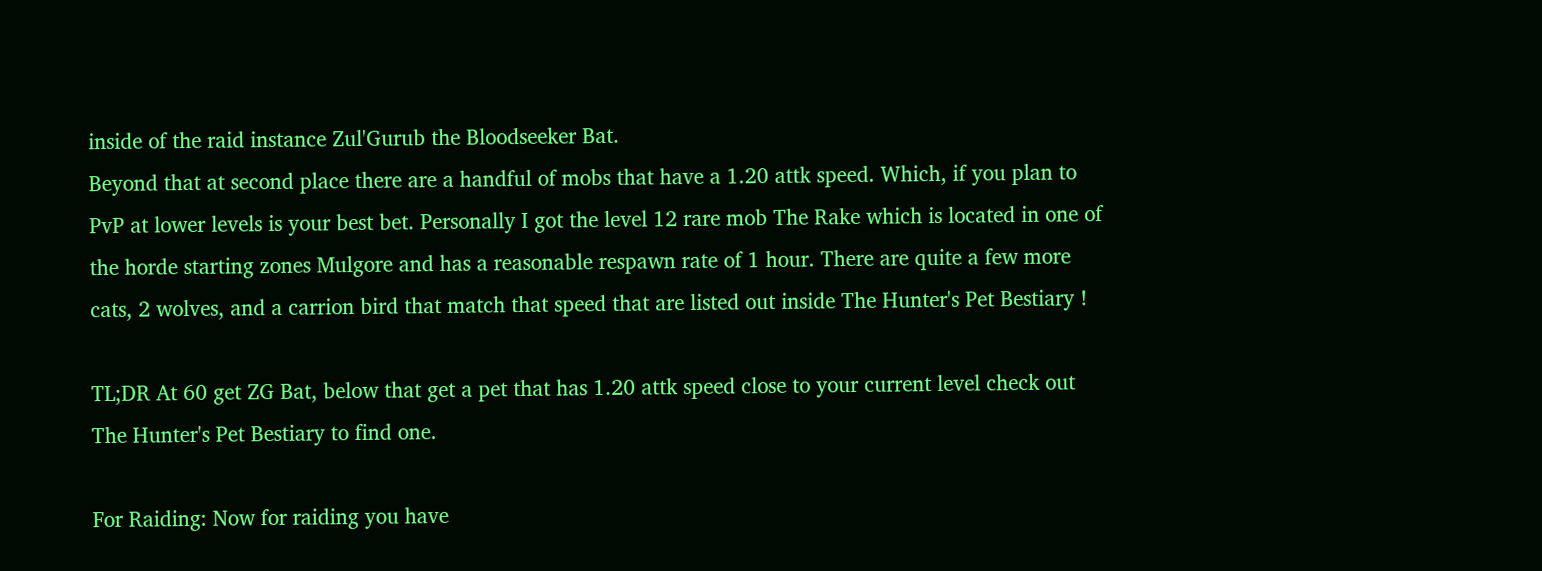inside of the raid instance Zul'Gurub the Bloodseeker Bat.
Beyond that at second place there are a handful of mobs that have a 1.20 attk speed. Which, if you plan to PvP at lower levels is your best bet. Personally I got the level 12 rare mob The Rake which is located in one of the horde starting zones Mulgore and has a reasonable respawn rate of 1 hour. There are quite a few more cats, 2 wolves, and a carrion bird that match that speed that are listed out inside The Hunter's Pet Bestiary !

TL;DR At 60 get ZG Bat, below that get a pet that has 1.20 attk speed close to your current level check out The Hunter's Pet Bestiary to find one.

For Raiding: Now for raiding you have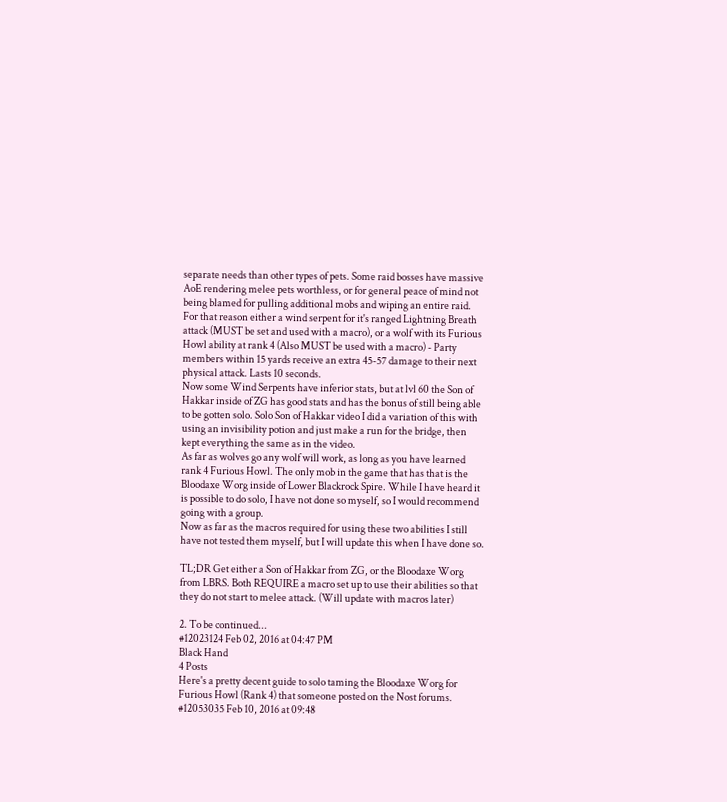separate needs than other types of pets. Some raid bosses have massive AoE rendering melee pets worthless, or for general peace of mind not being blamed for pulling additional mobs and wiping an entire raid. For that reason either a wind serpent for it's ranged Lightning Breath attack (MUST be set and used with a macro), or a wolf with its Furious Howl ability at rank 4 (Also MUST be used with a macro) - Party members within 15 yards receive an extra 45-57 damage to their next physical attack. Lasts 10 seconds.
Now some Wind Serpents have inferior stats, but at lvl 60 the Son of Hakkar inside of ZG has good stats and has the bonus of still being able to be gotten solo. Solo Son of Hakkar video I did a variation of this with using an invisibility potion and just make a run for the bridge, then kept everything the same as in the video.
As far as wolves go any wolf will work, as long as you have learned rank 4 Furious Howl. The only mob in the game that has that is the Bloodaxe Worg inside of Lower Blackrock Spire. While I have heard it is possible to do solo, I have not done so myself, so I would recommend going with a group.
Now as far as the macros required for using these two abilities I still have not tested them myself, but I will update this when I have done so.

TL;DR Get either a Son of Hakkar from ZG, or the Bloodaxe Worg from LBRS. Both REQUIRE a macro set up to use their abilities so that they do not start to melee attack. (Will update with macros later)

2. To be continued...
#12023124 Feb 02, 2016 at 04:47 PM
Black Hand
4 Posts
Here's a pretty decent guide to solo taming the Bloodaxe Worg for Furious Howl (Rank 4) that someone posted on the Nost forums.
#12053035 Feb 10, 2016 at 09:48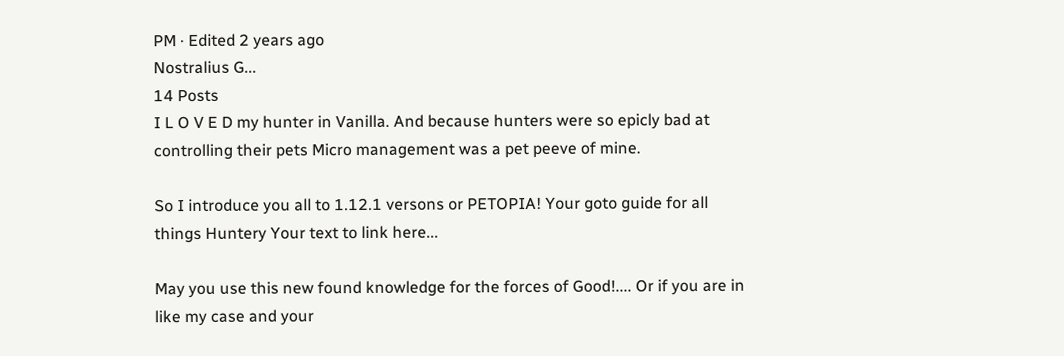PM · Edited 2 years ago
Nostralius G...
14 Posts
I L O V E D my hunter in Vanilla. And because hunters were so epicly bad at controlling their pets Micro management was a pet peeve of mine.

So I introduce you all to 1.12.1 versons or PETOPIA! Your goto guide for all things Huntery Your text to link here...

May you use this new found knowledge for the forces of Good!.... Or if you are in like my case and your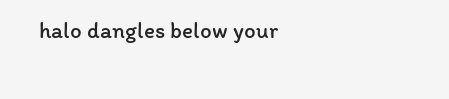halo dangles below your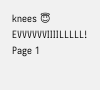knees 😇 EVVVVVVIIIILLLLL!
Page 1